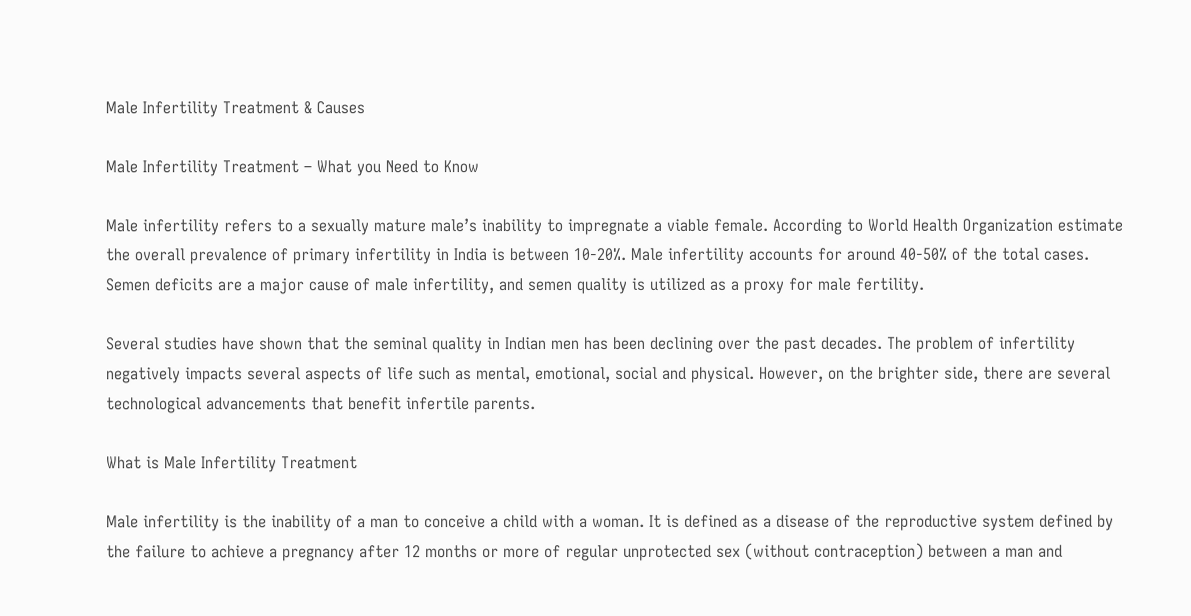Male Infertility Treatment & Causes

Male Infertility Treatment – What you Need to Know

Male infertility refers to a sexually mature male’s inability to impregnate a viable female. According to World Health Organization estimate the overall prevalence of primary infertility in India is between 10-20%. Male infertility accounts for around 40-50% of the total cases. Semen deficits are a major cause of male infertility, and semen quality is utilized as a proxy for male fertility.

Several studies have shown that the seminal quality in Indian men has been declining over the past decades. The problem of infertility negatively impacts several aspects of life such as mental, emotional, social and physical. However, on the brighter side, there are several technological advancements that benefit infertile parents.

What is Male Infertility Treatment

Male infertility is the inability of a man to conceive a child with a woman. It is defined as a disease of the reproductive system defined by the failure to achieve a pregnancy after 12 months or more of regular unprotected sex (without contraception) between a man and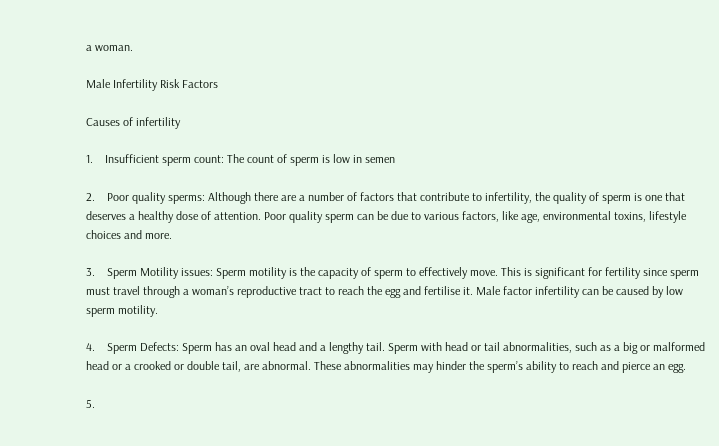a woman.

Male Infertility Risk Factors

Causes of infertility

1.    Insufficient sperm count: The count of sperm is low in semen

2.    Poor quality sperms: Although there are a number of factors that contribute to infertility, the quality of sperm is one that deserves a healthy dose of attention. Poor quality sperm can be due to various factors, like age, environmental toxins, lifestyle choices and more.

3.    Sperm Motility issues: Sperm motility is the capacity of sperm to effectively move. This is significant for fertility since sperm must travel through a woman’s reproductive tract to reach the egg and fertilise it. Male factor infertility can be caused by low sperm motility.

4.    Sperm Defects: Sperm has an oval head and a lengthy tail. Sperm with head or tail abnormalities, such as a big or malformed head or a crooked or double tail, are abnormal. These abnormalities may hinder the sperm’s ability to reach and pierce an egg.

5.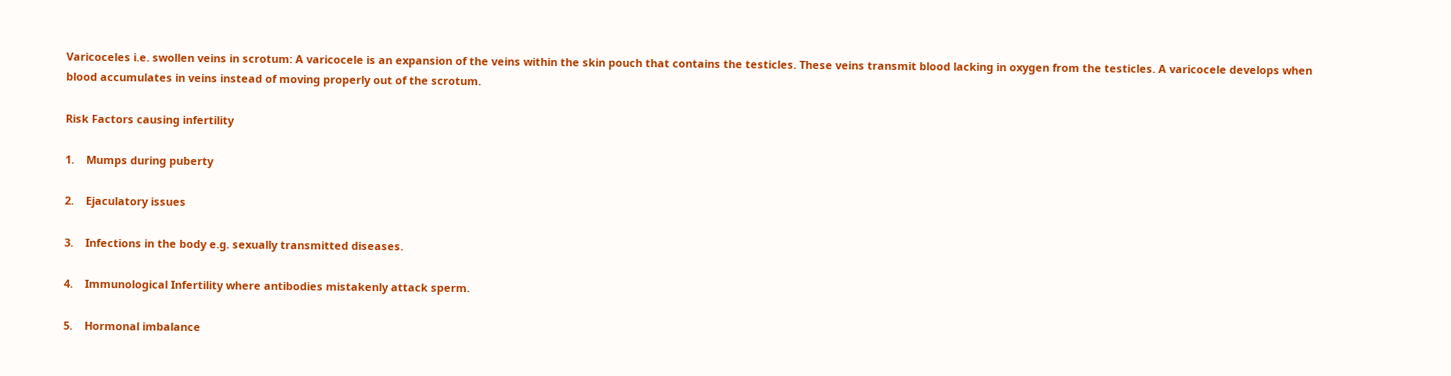Varicoceles i.e. swollen veins in scrotum: A varicocele is an expansion of the veins within the skin pouch that contains the testicles. These veins transmit blood lacking in oxygen from the testicles. A varicocele develops when blood accumulates in veins instead of moving properly out of the scrotum.

Risk Factors causing infertility

1.    Mumps during puberty

2.    Ejaculatory issues

3.    Infections in the body e.g. sexually transmitted diseases.

4.    Immunological Infertility where antibodies mistakenly attack sperm.

5.    Hormonal imbalance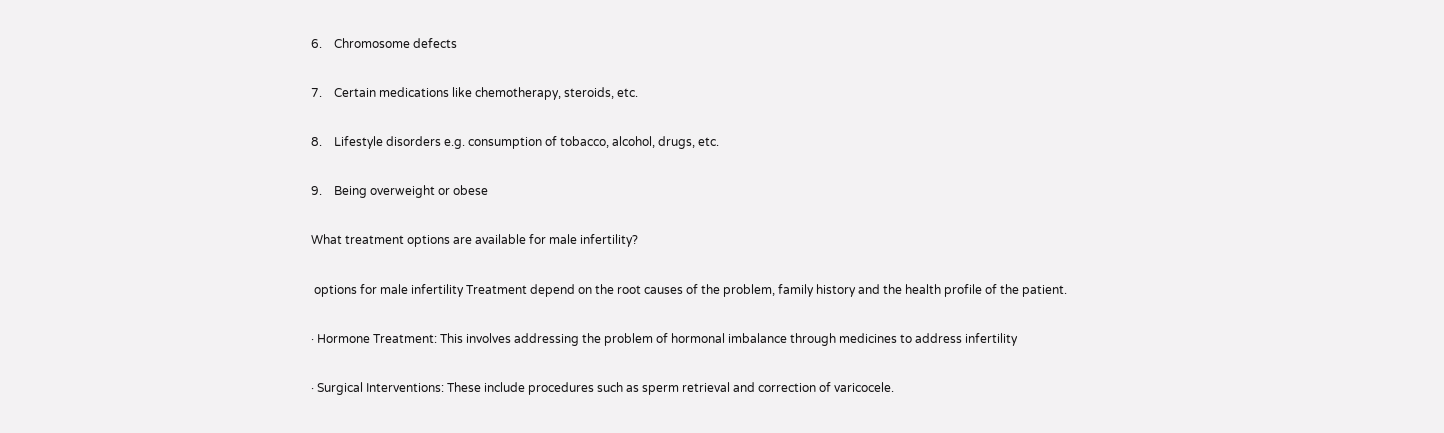6.    Chromosome defects

7.    Certain medications like chemotherapy, steroids, etc.

8.    Lifestyle disorders e.g. consumption of tobacco, alcohol, drugs, etc.

9.    Being overweight or obese

What treatment options are available for male infertility?

 options for male infertility Treatment depend on the root causes of the problem, family history and the health profile of the patient.

· Hormone Treatment: This involves addressing the problem of hormonal imbalance through medicines to address infertility

· Surgical Interventions: These include procedures such as sperm retrieval and correction of varicocele.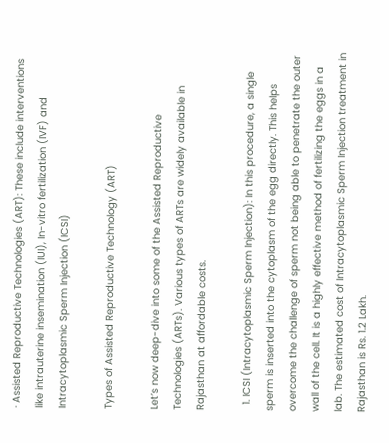· Assisted Reproductive Technologies (ART): These include interventions like intrauterine insemination (IUI), In-vitro fertilization (IVF) and Intracytoplasmic Sperm Injection (ICSI)

Types of Assisted Reproductive Technology (ART)

Let’s now deep-dive into some of the Assisted Reproductive Technologies (ARTs). Various types of ARTs are widely available in Rajasthan at affordable costs.

  1. ICSI (Intracytoplasmic Sperm Injection): In this procedure, a single sperm is inserted into the cytoplasm of the egg directly. This helps overcome the challenge of sperm not being able to penetrate the outer wall of the cell. It is a highly effective method of fertilizing the eggs in a lab. The estimated cost of Intracytoplasmic Sperm Injection treatment in Rajasthan is Rs. 1.2 Lakh.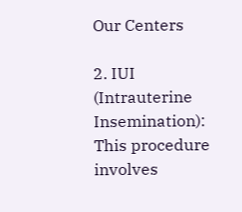Our Centers

2. IUI (Intrauterine Insemination): This procedure involves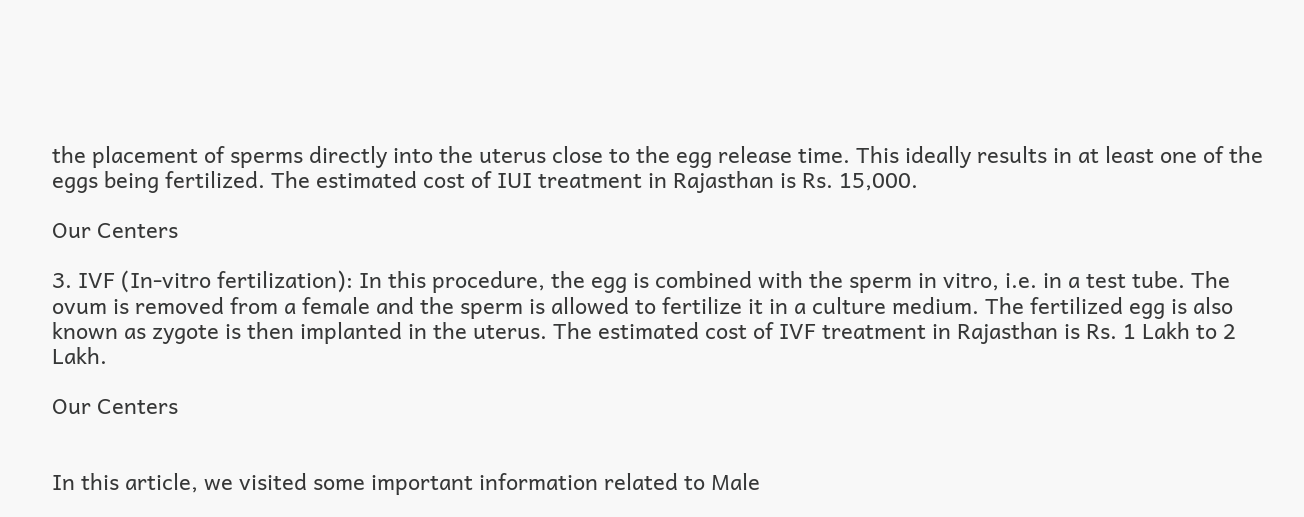the placement of sperms directly into the uterus close to the egg release time. This ideally results in at least one of the eggs being fertilized. The estimated cost of IUI treatment in Rajasthan is Rs. 15,000.

Our Centers

3. IVF (In-vitro fertilization): In this procedure, the egg is combined with the sperm in vitro, i.e. in a test tube. The ovum is removed from a female and the sperm is allowed to fertilize it in a culture medium. The fertilized egg is also known as zygote is then implanted in the uterus. The estimated cost of IVF treatment in Rajasthan is Rs. 1 Lakh to 2 Lakh.

Our Centers


In this article, we visited some important information related to Male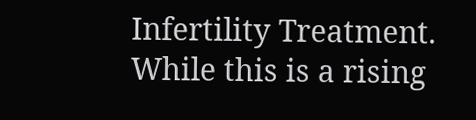Infertility Treatment. While this is a rising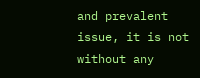and prevalent issue, it is not without any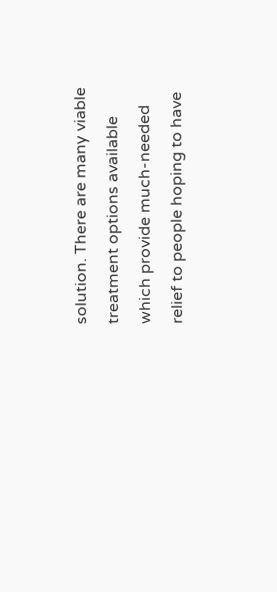solution. There are many viable treatment options available which provide much-needed relief to people hoping to have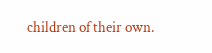children of their own.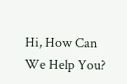Hi, How Can We Help You?